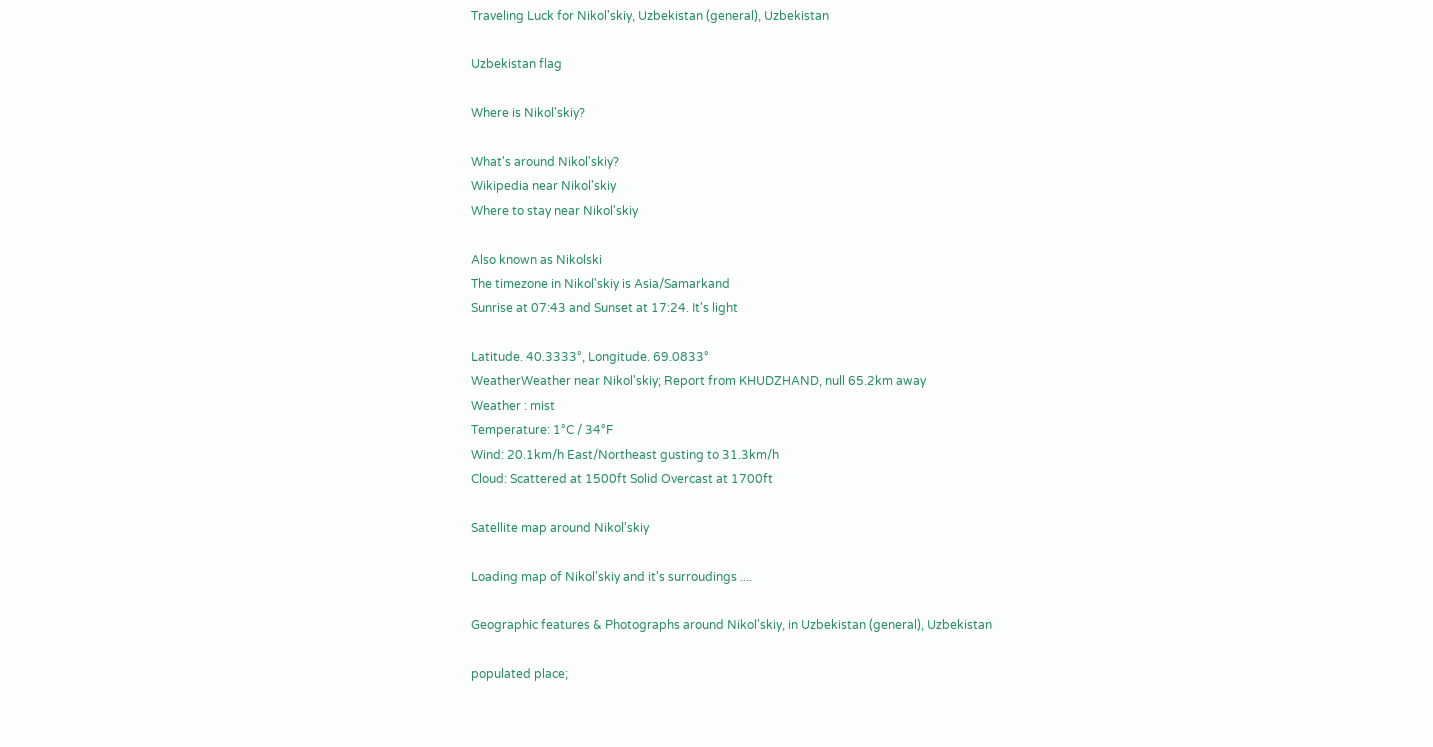Traveling Luck for Nikol'skiy, Uzbekistan (general), Uzbekistan

Uzbekistan flag

Where is Nikol'skiy?

What's around Nikol'skiy?
Wikipedia near Nikol'skiy
Where to stay near Nikol'skiy

Also known as Nikolski
The timezone in Nikol'skiy is Asia/Samarkand
Sunrise at 07:43 and Sunset at 17:24. It's light

Latitude. 40.3333°, Longitude. 69.0833°
WeatherWeather near Nikol'skiy; Report from KHUDZHAND, null 65.2km away
Weather : mist
Temperature: 1°C / 34°F
Wind: 20.1km/h East/Northeast gusting to 31.3km/h
Cloud: Scattered at 1500ft Solid Overcast at 1700ft

Satellite map around Nikol'skiy

Loading map of Nikol'skiy and it's surroudings ....

Geographic features & Photographs around Nikol'skiy, in Uzbekistan (general), Uzbekistan

populated place;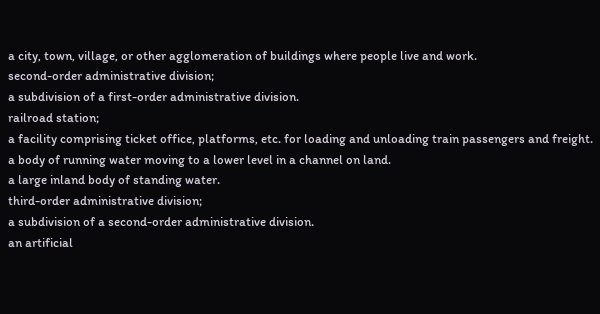a city, town, village, or other agglomeration of buildings where people live and work.
second-order administrative division;
a subdivision of a first-order administrative division.
railroad station;
a facility comprising ticket office, platforms, etc. for loading and unloading train passengers and freight.
a body of running water moving to a lower level in a channel on land.
a large inland body of standing water.
third-order administrative division;
a subdivision of a second-order administrative division.
an artificial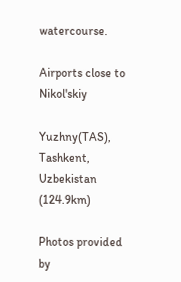watercourse.

Airports close to Nikol'skiy

Yuzhny(TAS), Tashkent, Uzbekistan (124.9km)

Photos provided by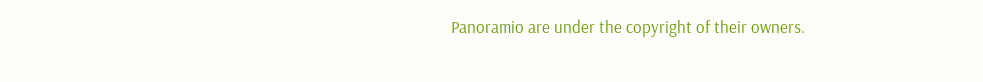Panoramio are under the copyright of their owners.